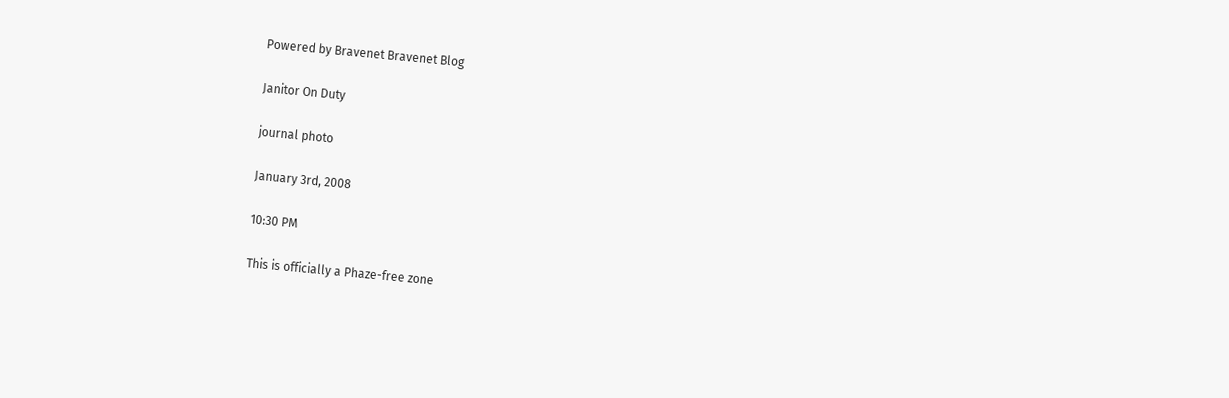Powered by Bravenet Bravenet Blog

Janitor On Duty

journal photo

January 3rd, 2008

10:30 PM

This is officially a Phaze-free zone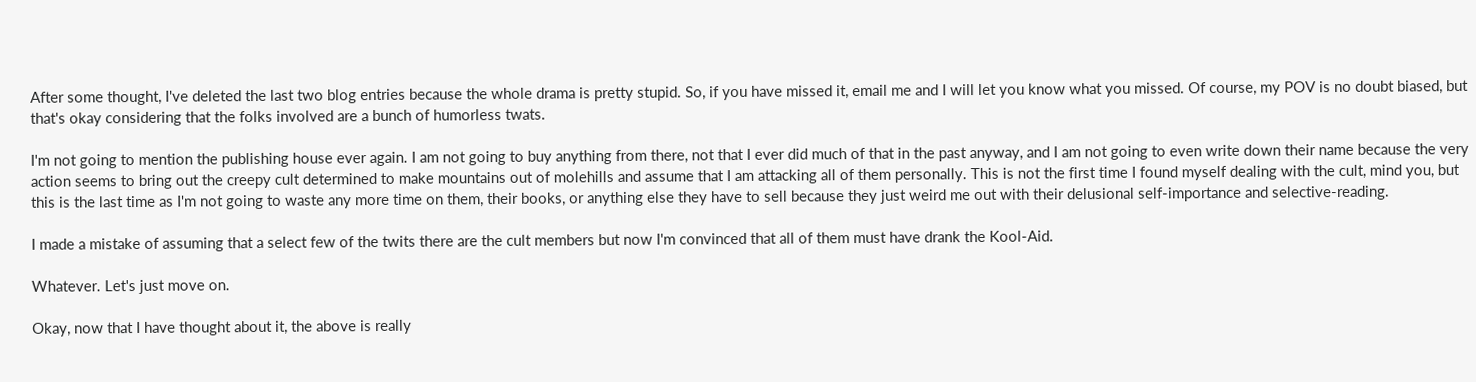After some thought, I've deleted the last two blog entries because the whole drama is pretty stupid. So, if you have missed it, email me and I will let you know what you missed. Of course, my POV is no doubt biased, but that's okay considering that the folks involved are a bunch of humorless twats.

I'm not going to mention the publishing house ever again. I am not going to buy anything from there, not that I ever did much of that in the past anyway, and I am not going to even write down their name because the very action seems to bring out the creepy cult determined to make mountains out of molehills and assume that I am attacking all of them personally. This is not the first time I found myself dealing with the cult, mind you, but this is the last time as I'm not going to waste any more time on them, their books, or anything else they have to sell because they just weird me out with their delusional self-importance and selective-reading.

I made a mistake of assuming that a select few of the twits there are the cult members but now I'm convinced that all of them must have drank the Kool-Aid.

Whatever. Let's just move on.

Okay, now that I have thought about it, the above is really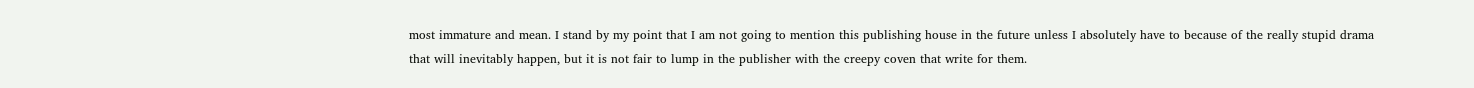most immature and mean. I stand by my point that I am not going to mention this publishing house in the future unless I absolutely have to because of the really stupid drama that will inevitably happen, but it is not fair to lump in the publisher with the creepy coven that write for them.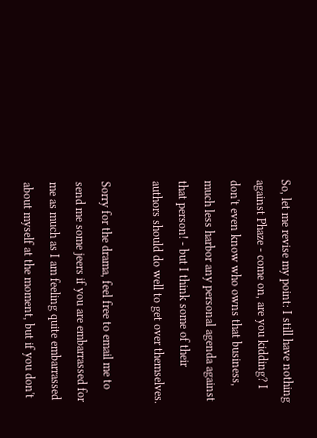So, let me revise my point: I still have nothing against Phaze - come on, are you kidding? I don't even know who owns that business, much less harbor any personal agenda against that person! - but I think some of their authors should do well to get over themselves.

Sorry for the drama, feel free to email me to send me some jeers if you are embarrassed for me as much as I am feeling quite embarrassed about myself at the moment, but if you don't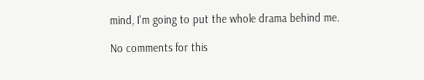mind, I'm going to put the whole drama behind me.

No comments for this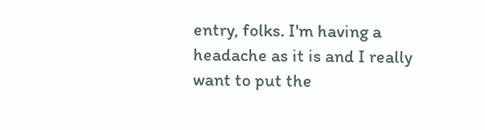entry, folks. I'm having a headache as it is and I really want to put the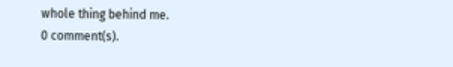whole thing behind me.
0 comment(s).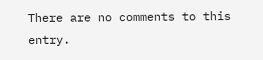There are no comments to this entry.